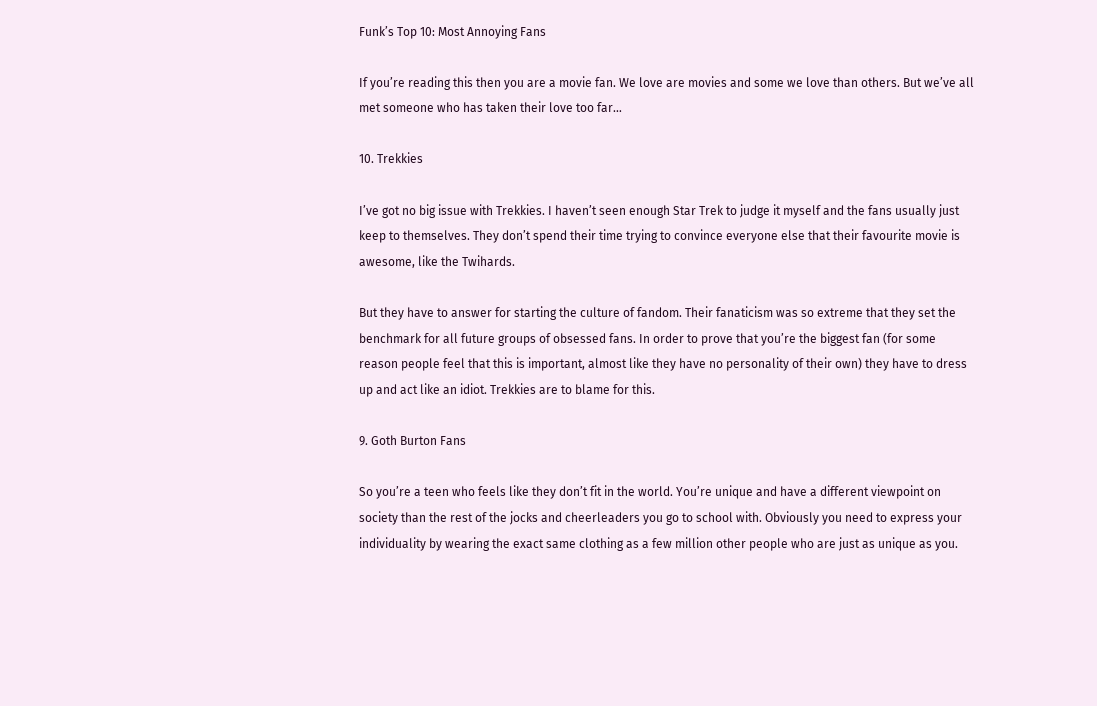Funk’s Top 10: Most Annoying Fans

If you’re reading this then you are a movie fan. We love are movies and some we love than others. But we’ve all met someone who has taken their love too far…

10. Trekkies

I’ve got no big issue with Trekkies. I haven’t seen enough Star Trek to judge it myself and the fans usually just keep to themselves. They don’t spend their time trying to convince everyone else that their favourite movie is awesome, like the Twihards.

But they have to answer for starting the culture of fandom. Their fanaticism was so extreme that they set the benchmark for all future groups of obsessed fans. In order to prove that you’re the biggest fan (for some reason people feel that this is important, almost like they have no personality of their own) they have to dress up and act like an idiot. Trekkies are to blame for this.

9. Goth Burton Fans

So you’re a teen who feels like they don’t fit in the world. You’re unique and have a different viewpoint on society than the rest of the jocks and cheerleaders you go to school with. Obviously you need to express your individuality by wearing the exact same clothing as a few million other people who are just as unique as you.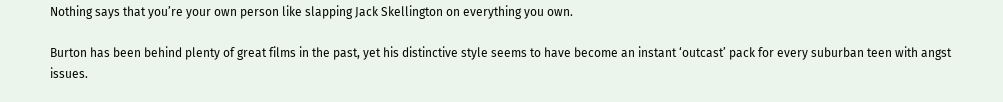Nothing says that you’re your own person like slapping Jack Skellington on everything you own.

Burton has been behind plenty of great films in the past, yet his distinctive style seems to have become an instant ‘outcast’ pack for every suburban teen with angst issues.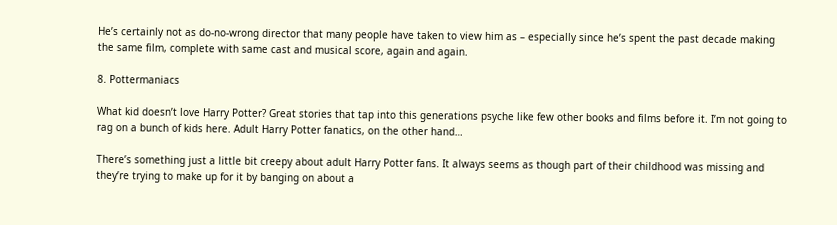He’s certainly not as do-no-wrong director that many people have taken to view him as – especially since he’s spent the past decade making the same film, complete with same cast and musical score, again and again.

8. Pottermaniacs

What kid doesn’t love Harry Potter? Great stories that tap into this generations psyche like few other books and films before it. I’m not going to rag on a bunch of kids here. Adult Harry Potter fanatics, on the other hand…

There’s something just a little bit creepy about adult Harry Potter fans. It always seems as though part of their childhood was missing and they’re trying to make up for it by banging on about a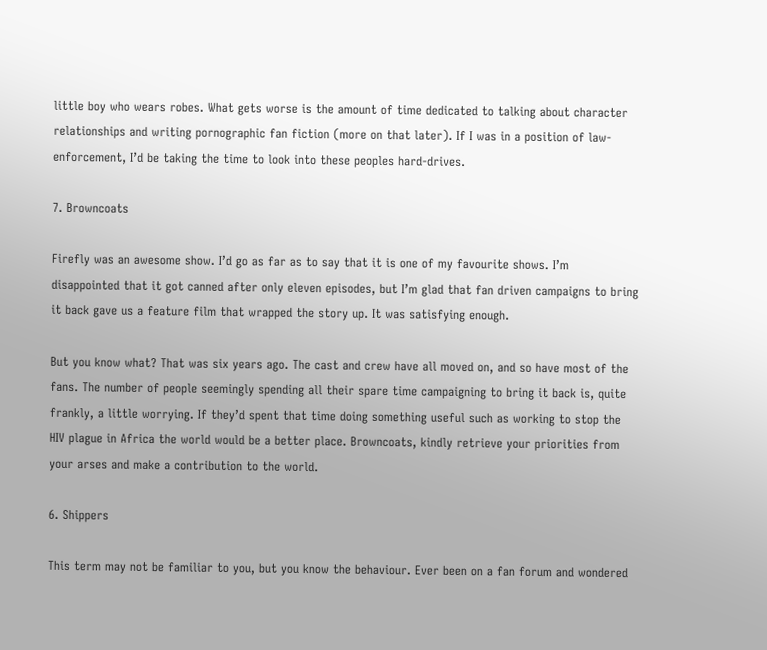little boy who wears robes. What gets worse is the amount of time dedicated to talking about character relationships and writing pornographic fan fiction (more on that later). If I was in a position of law-enforcement, I’d be taking the time to look into these peoples hard-drives.

7. Browncoats

Firefly was an awesome show. I’d go as far as to say that it is one of my favourite shows. I’m disappointed that it got canned after only eleven episodes, but I’m glad that fan driven campaigns to bring it back gave us a feature film that wrapped the story up. It was satisfying enough.

But you know what? That was six years ago. The cast and crew have all moved on, and so have most of the fans. The number of people seemingly spending all their spare time campaigning to bring it back is, quite frankly, a little worrying. If they’d spent that time doing something useful such as working to stop the HIV plague in Africa the world would be a better place. Browncoats, kindly retrieve your priorities from your arses and make a contribution to the world.

6. Shippers

This term may not be familiar to you, but you know the behaviour. Ever been on a fan forum and wondered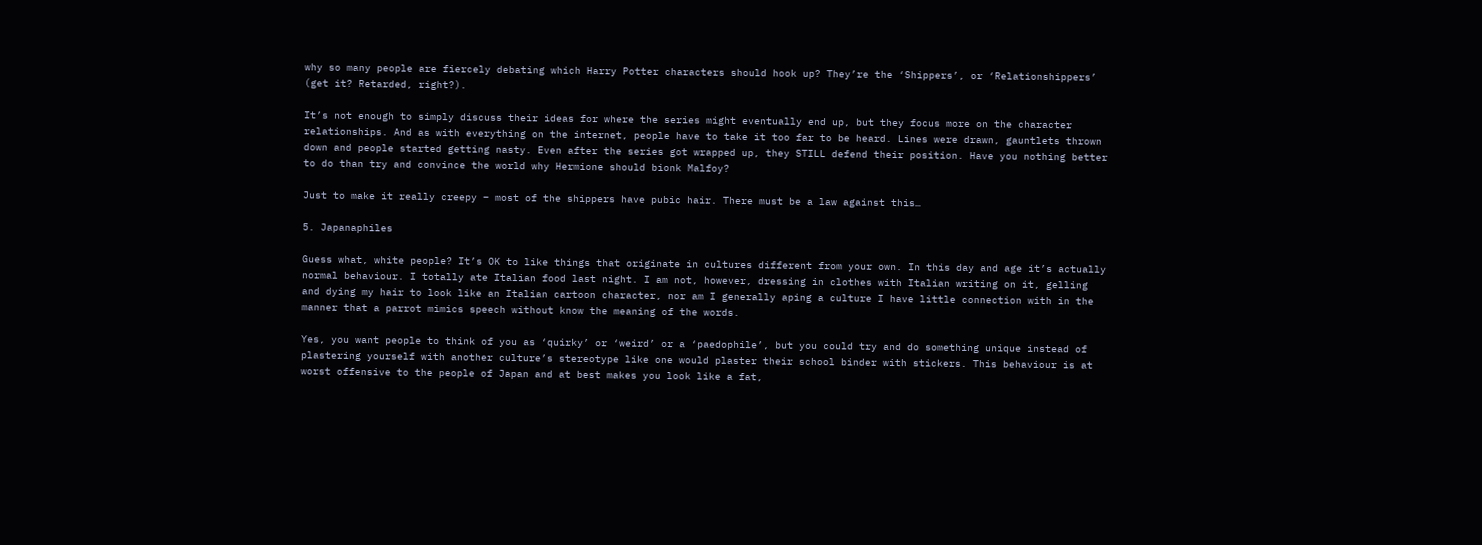why so many people are fiercely debating which Harry Potter characters should hook up? They’re the ‘Shippers’, or ‘Relationshippers’ (get it? Retarded, right?).

It’s not enough to simply discuss their ideas for where the series might eventually end up, but they focus more on the character relationships. And as with everything on the internet, people have to take it too far to be heard. Lines were drawn, gauntlets thrown down and people started getting nasty. Even after the series got wrapped up, they STILL defend their position. Have you nothing better to do than try and convince the world why Hermione should bionk Malfoy?

Just to make it really creepy – most of the shippers have pubic hair. There must be a law against this…

5. Japanaphiles

Guess what, white people? It’s OK to like things that originate in cultures different from your own. In this day and age it’s actually normal behaviour. I totally ate Italian food last night. I am not, however, dressing in clothes with Italian writing on it, gelling and dying my hair to look like an Italian cartoon character, nor am I generally aping a culture I have little connection with in the manner that a parrot mimics speech without know the meaning of the words.

Yes, you want people to think of you as ‘quirky’ or ‘weird’ or a ‘paedophile’, but you could try and do something unique instead of plastering yourself with another culture’s stereotype like one would plaster their school binder with stickers. This behaviour is at worst offensive to the people of Japan and at best makes you look like a fat,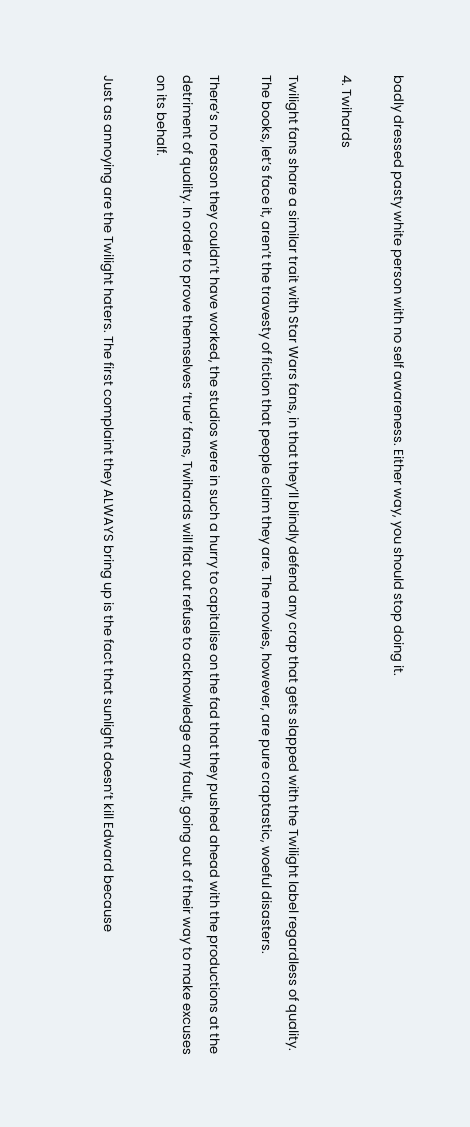badly dressed pasty white person with no self awareness. Either way, you should stop doing it.

4. Twihards

Twilight fans share a similar trait with Star Wars fans, in that they’ll blindly defend any crap that gets slapped with the Twilight label regardless of quality. The books, let’s face it, aren’t the travesty of fiction that people claim they are. The movies, however, are pure craptastic, woeful disasters.

There’s no reason they couldn’t have worked, the studios were in such a hurry to capitalise on the fad that they pushed ahead with the productions at the detriment of quality. In order to prove themselves ‘true’ fans, Twihards will flat out refuse to acknowledge any fault, going out of their way to make excuses on its behalf.

Just as annoying are the Twilight haters. The first complaint they ALWAYS bring up is the fact that sunlight doesn’t kill Edward because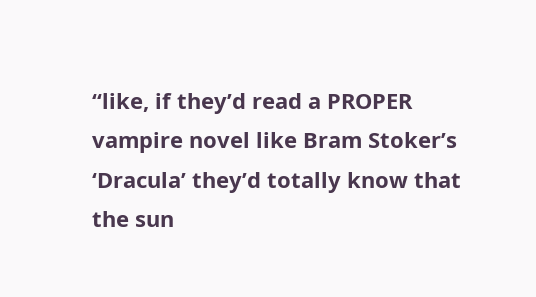“like, if they’d read a PROPER vampire novel like Bram Stoker’s ‘Dracula’ they’d totally know that the sun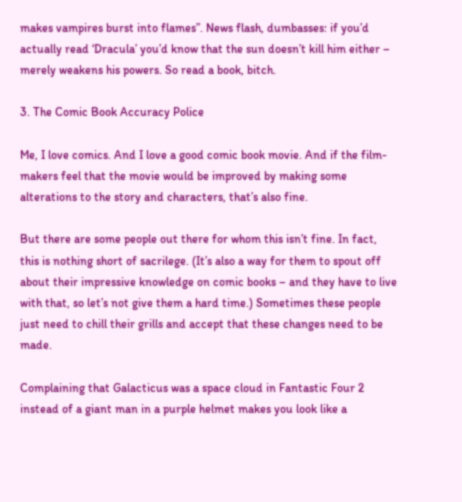makes vampires burst into flames”. News flash, dumbasses: if you’d actually read ‘Dracula’ you’d know that the sun doesn’t kill him either – merely weakens his powers. So read a book, bitch.

3. The Comic Book Accuracy Police

Me, I love comics. And I love a good comic book movie. And if the film-makers feel that the movie would be improved by making some alterations to the story and characters, that’s also fine.

But there are some people out there for whom this isn’t fine. In fact, this is nothing short of sacrilege. (It’s also a way for them to spout off about their impressive knowledge on comic books – and they have to live with that, so let’s not give them a hard time.) Sometimes these people just need to chill their grills and accept that these changes need to be made.

Complaining that Galacticus was a space cloud in Fantastic Four 2 instead of a giant man in a purple helmet makes you look like a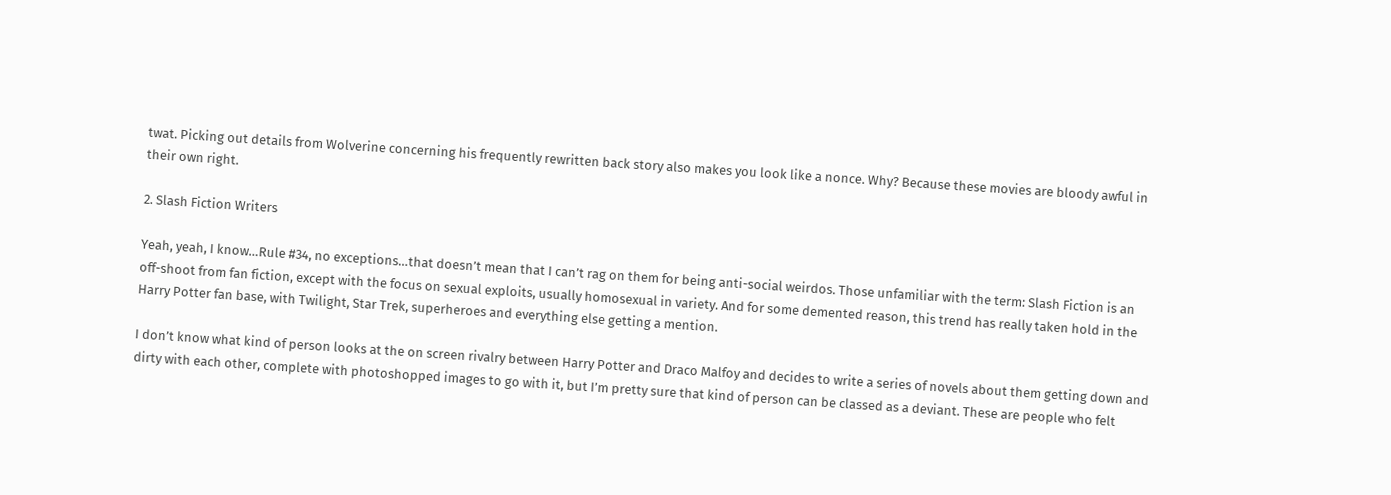twat. Picking out details from Wolverine concerning his frequently rewritten back story also makes you look like a nonce. Why? Because these movies are bloody awful in their own right.

2. Slash Fiction Writers

Yeah, yeah, I know…Rule #34, no exceptions…that doesn’t mean that I can’t rag on them for being anti-social weirdos. Those unfamiliar with the term: Slash Fiction is an off-shoot from fan fiction, except with the focus on sexual exploits, usually homosexual in variety. And for some demented reason, this trend has really taken hold in the Harry Potter fan base, with Twilight, Star Trek, superheroes and everything else getting a mention.

I don’t know what kind of person looks at the on screen rivalry between Harry Potter and Draco Malfoy and decides to write a series of novels about them getting down and dirty with each other, complete with photoshopped images to go with it, but I’m pretty sure that kind of person can be classed as a deviant. These are people who felt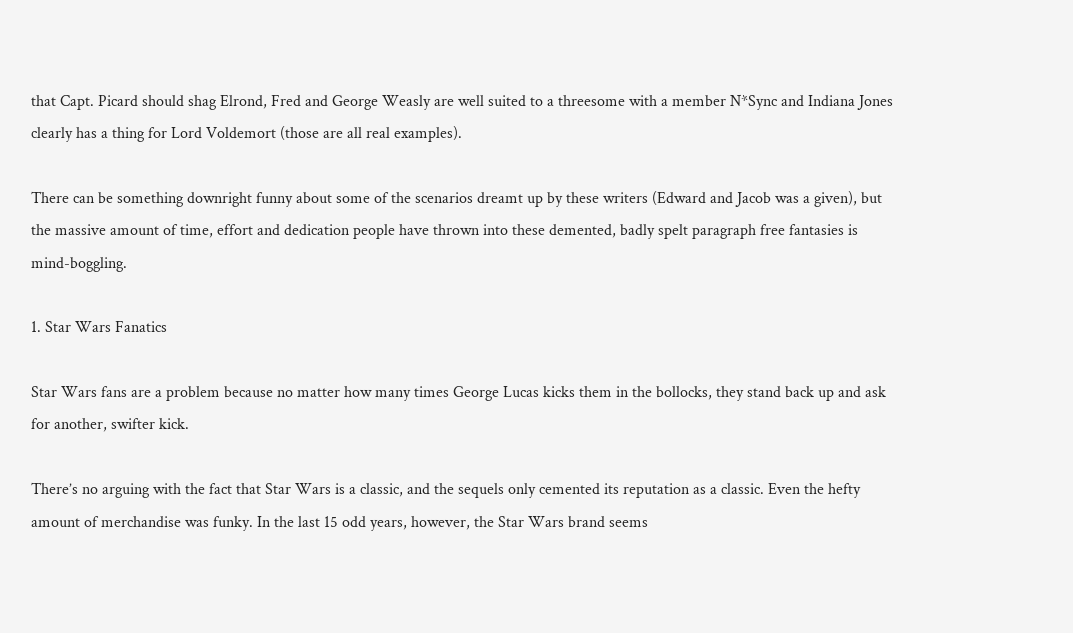that Capt. Picard should shag Elrond, Fred and George Weasly are well suited to a threesome with a member N*Sync and Indiana Jones clearly has a thing for Lord Voldemort (those are all real examples).

There can be something downright funny about some of the scenarios dreamt up by these writers (Edward and Jacob was a given), but the massive amount of time, effort and dedication people have thrown into these demented, badly spelt paragraph free fantasies is mind-boggling.

1. Star Wars Fanatics

Star Wars fans are a problem because no matter how many times George Lucas kicks them in the bollocks, they stand back up and ask for another, swifter kick.

There’s no arguing with the fact that Star Wars is a classic, and the sequels only cemented its reputation as a classic. Even the hefty amount of merchandise was funky. In the last 15 odd years, however, the Star Wars brand seems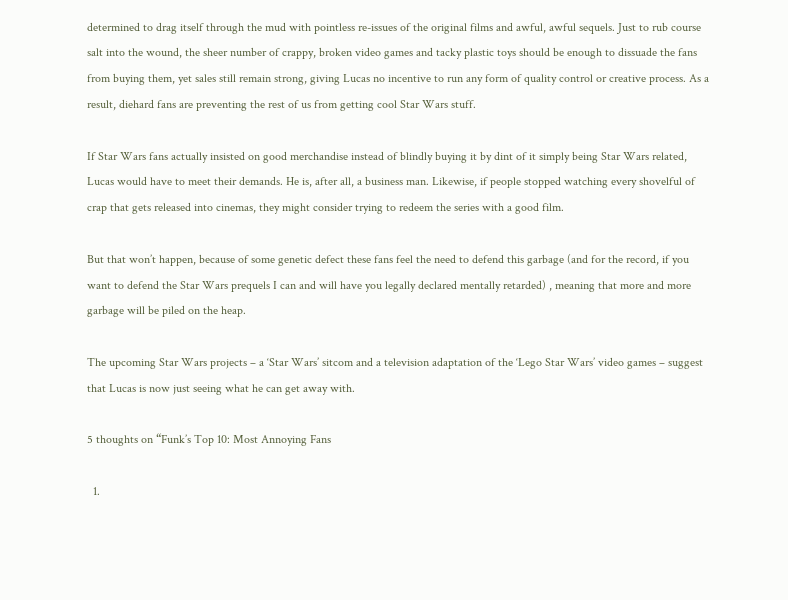determined to drag itself through the mud with pointless re-issues of the original films and awful, awful sequels. Just to rub course salt into the wound, the sheer number of crappy, broken video games and tacky plastic toys should be enough to dissuade the fans from buying them, yet sales still remain strong, giving Lucas no incentive to run any form of quality control or creative process. As a result, diehard fans are preventing the rest of us from getting cool Star Wars stuff.

If Star Wars fans actually insisted on good merchandise instead of blindly buying it by dint of it simply being Star Wars related, Lucas would have to meet their demands. He is, after all, a business man. Likewise, if people stopped watching every shovelful of crap that gets released into cinemas, they might consider trying to redeem the series with a good film.

But that won’t happen, because of some genetic defect these fans feel the need to defend this garbage (and for the record, if you want to defend the Star Wars prequels I can and will have you legally declared mentally retarded) , meaning that more and more garbage will be piled on the heap.

The upcoming Star Wars projects – a ‘Star Wars’ sitcom and a television adaptation of the ‘Lego Star Wars’ video games – suggest that Lucas is now just seeing what he can get away with.

5 thoughts on “Funk’s Top 10: Most Annoying Fans

  1.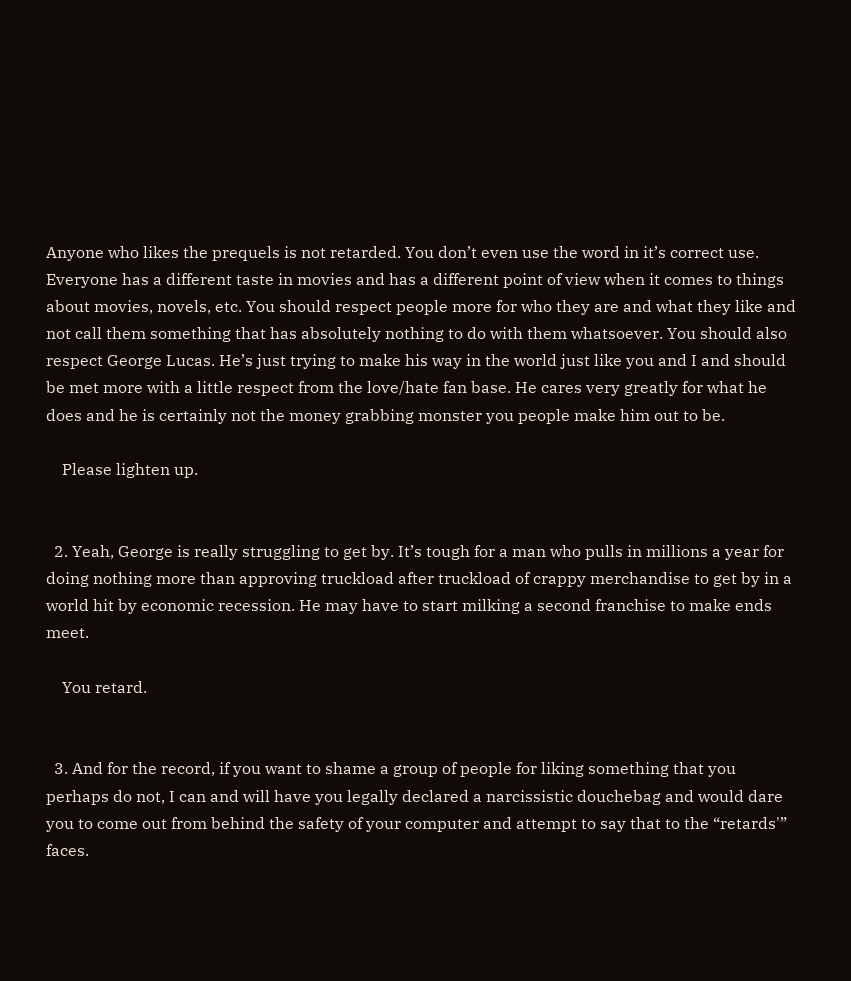Anyone who likes the prequels is not retarded. You don’t even use the word in it’s correct use. Everyone has a different taste in movies and has a different point of view when it comes to things about movies, novels, etc. You should respect people more for who they are and what they like and not call them something that has absolutely nothing to do with them whatsoever. You should also respect George Lucas. He’s just trying to make his way in the world just like you and I and should be met more with a little respect from the love/hate fan base. He cares very greatly for what he does and he is certainly not the money grabbing monster you people make him out to be.

    Please lighten up.


  2. Yeah, George is really struggling to get by. It’s tough for a man who pulls in millions a year for doing nothing more than approving truckload after truckload of crappy merchandise to get by in a world hit by economic recession. He may have to start milking a second franchise to make ends meet.

    You retard.


  3. And for the record, if you want to shame a group of people for liking something that you perhaps do not, I can and will have you legally declared a narcissistic douchebag and would dare you to come out from behind the safety of your computer and attempt to say that to the “retards'” faces.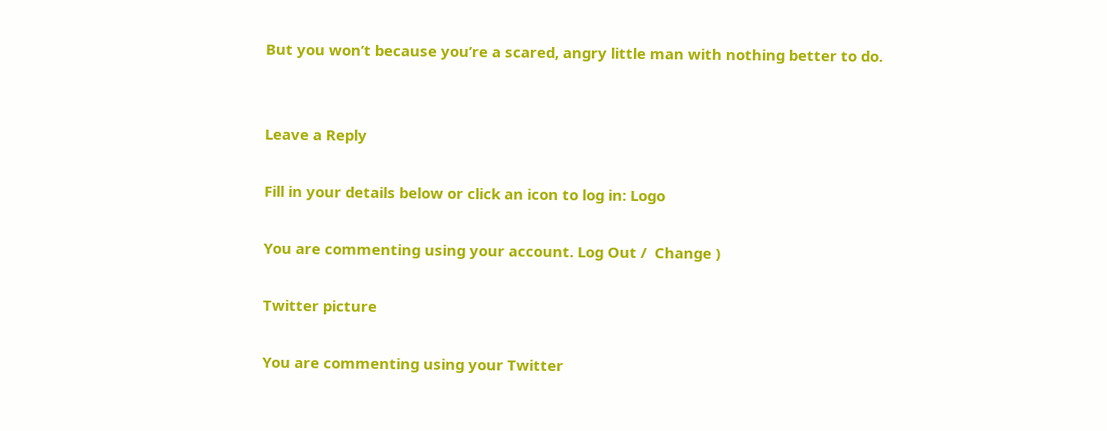But you won’t because you’re a scared, angry little man with nothing better to do.


Leave a Reply

Fill in your details below or click an icon to log in: Logo

You are commenting using your account. Log Out /  Change )

Twitter picture

You are commenting using your Twitter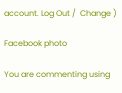account. Log Out /  Change )

Facebook photo

You are commenting using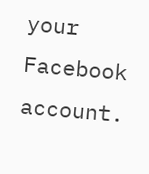your Facebook account.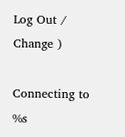Log Out /  Change )

Connecting to %s